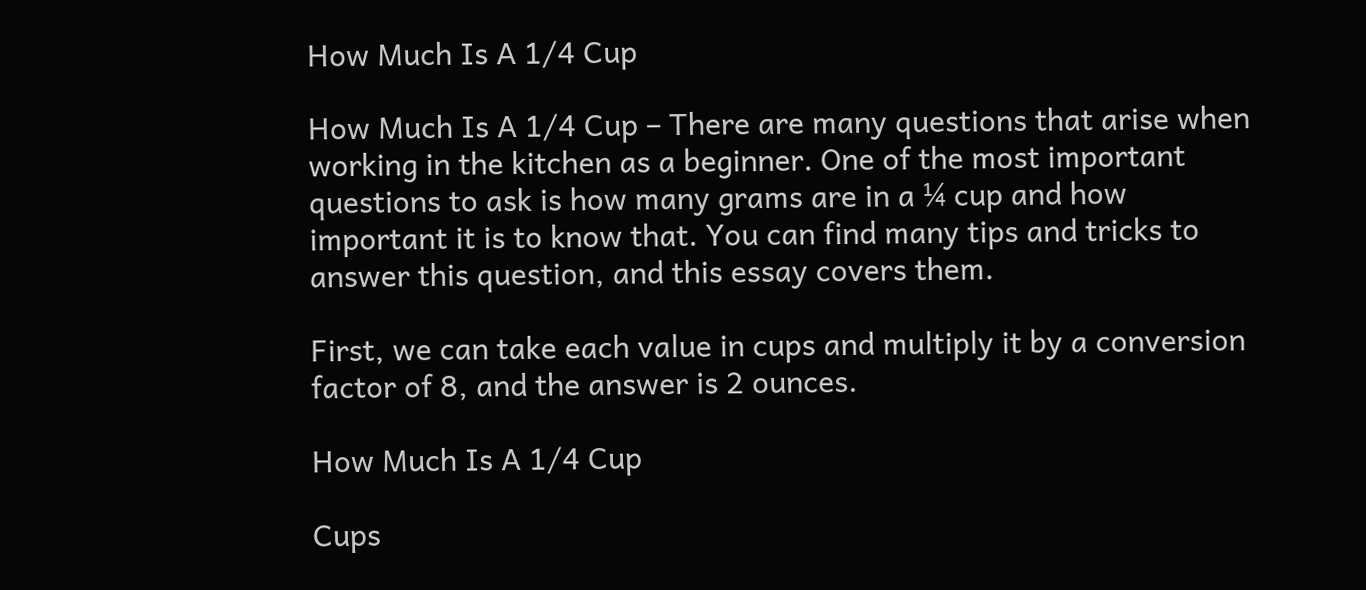How Much Is A 1/4 Cup

How Much Is A 1/4 Cup – There are many questions that arise when working in the kitchen as a beginner. One of the most important questions to ask is how many grams are in a ¼ cup and how important it is to know that. You can find many tips and tricks to answer this question, and this essay covers them.

First, we can take each value in cups and multiply it by a conversion factor of 8, and the answer is 2 ounces.

How Much Is A 1/4 Cup

Cups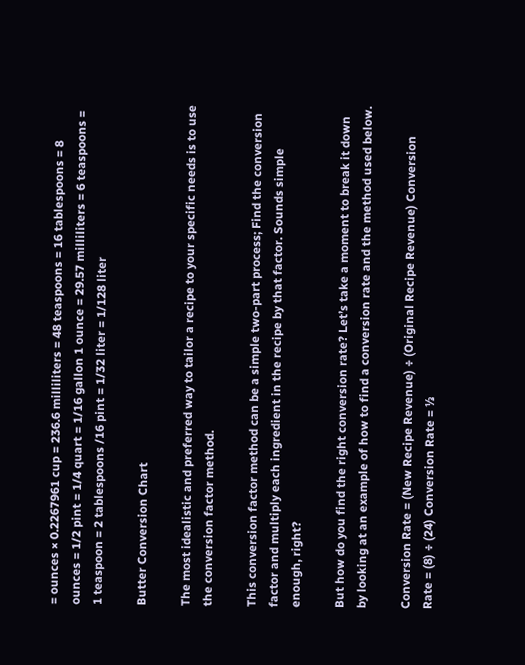= ounces × 0.2267961 cup = 236.6 milliliters = 48 teaspoons = 16 tablespoons = 8 ounces = 1/2 pint = 1/4 quart = 1/16 gallon 1 ounce = 29.57 milliliters = 6 teaspoons = 1 teaspoon = 2 tablespoons /16 pint = 1/32 liter = 1/128 liter

Butter Conversion Chart

The most idealistic and preferred way to tailor a recipe to your specific needs is to use the conversion factor method.

This conversion factor method can be a simple two-part process; Find the conversion factor and multiply each ingredient in the recipe by that factor. Sounds simple enough, right?

But how do you find the right conversion rate? Let’s take a moment to break it down by looking at an example of how to find a conversion rate and the method used below.

Conversion Rate = (New Recipe Revenue) ÷ (Original Recipe Revenue) Conversion Rate = (8) ÷ (24) Conversion Rate = ⅓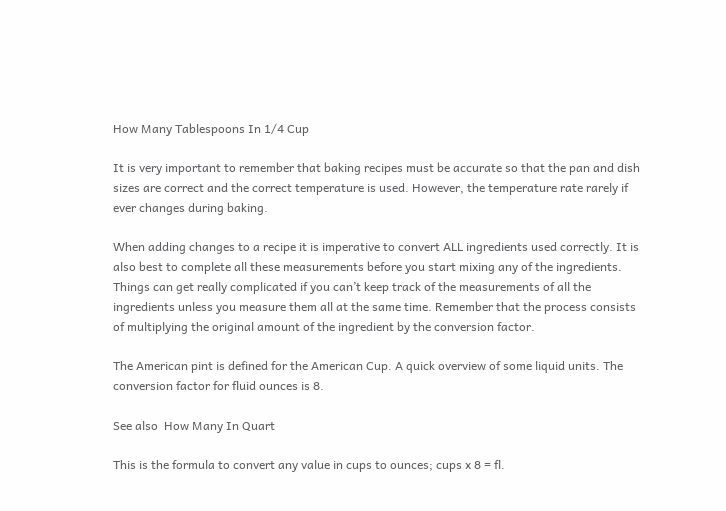How Many Tablespoons In 1/4 Cup

It is very important to remember that baking recipes must be accurate so that the pan and dish sizes are correct and the correct temperature is used. However, the temperature rate rarely if ever changes during baking.

When adding changes to a recipe it is imperative to convert ALL ingredients used correctly. It is also best to complete all these measurements before you start mixing any of the ingredients. Things can get really complicated if you can’t keep track of the measurements of all the ingredients unless you measure them all at the same time. Remember that the process consists of multiplying the original amount of the ingredient by the conversion factor.

The American pint is defined for the American Cup. A quick overview of some liquid units. The conversion factor for fluid ounces is 8.

See also  How Many In Quart

This is the formula to convert any value in cups to ounces; cups x 8 = fl.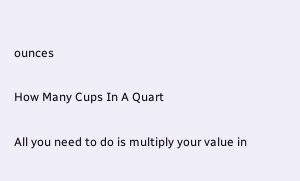ounces

How Many Cups In A Quart

All you need to do is multiply your value in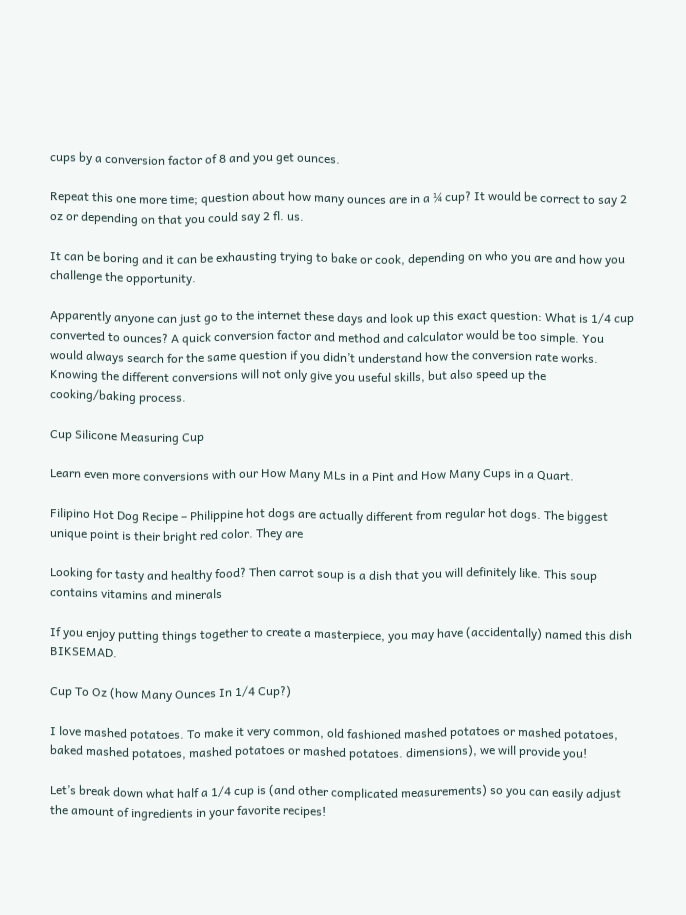cups by a conversion factor of 8 and you get ounces.

Repeat this one more time; question about how many ounces are in a ¼ cup? It would be correct to say 2 oz or depending on that you could say 2 fl. us.

It can be boring and it can be exhausting trying to bake or cook, depending on who you are and how you challenge the opportunity.

Apparently anyone can just go to the internet these days and look up this exact question: What is 1/4 cup converted to ounces? A quick conversion factor and method and calculator would be too simple. You would always search for the same question if you didn’t understand how the conversion rate works. Knowing the different conversions will not only give you useful skills, but also speed up the cooking/baking process.

Cup Silicone Measuring Cup

Learn even more conversions with our How Many MLs in a Pint and How Many Cups in a Quart.

Filipino Hot Dog Recipe – Philippine hot dogs are actually different from regular hot dogs. The biggest unique point is their bright red color. They are

Looking for tasty and healthy food? Then carrot soup is a dish that you will definitely like. This soup contains vitamins and minerals

If you enjoy putting things together to create a masterpiece, you may have (accidentally) named this dish BIKSEMAD.

Cup To Oz (how Many Ounces In 1/4 Cup?)

I love mashed potatoes. To make it very common, old fashioned mashed potatoes or mashed potatoes, baked mashed potatoes, mashed potatoes or mashed potatoes. dimensions), we will provide you!

Let’s break down what half a 1/4 cup is (and other complicated measurements) so you can easily adjust the amount of ingredients in your favorite recipes!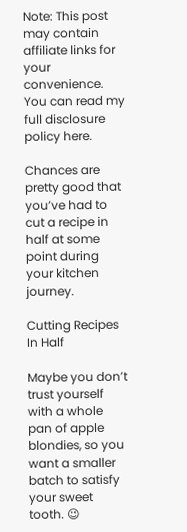Note: This post may contain affiliate links for your convenience. You can read my full disclosure policy here.

Chances are pretty good that you’ve had to cut a recipe in half at some point during your kitchen journey.

Cutting Recipes In Half

Maybe you don’t trust yourself with a whole pan of apple blondies, so you want a smaller batch to satisfy your sweet tooth. 😉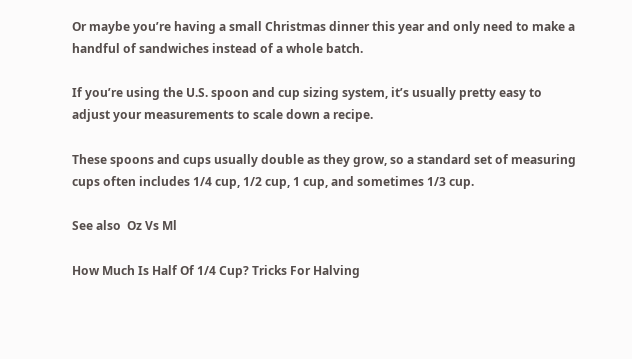Or maybe you’re having a small Christmas dinner this year and only need to make a handful of sandwiches instead of a whole batch.

If you’re using the U.S. spoon and cup sizing system, it’s usually pretty easy to adjust your measurements to scale down a recipe.

These spoons and cups usually double as they grow, so a standard set of measuring cups often includes 1/4 cup, 1/2 cup, 1 cup, and sometimes 1/3 cup.

See also  Oz Vs Ml

How Much Is Half Of 1/4 Cup? Tricks For Halving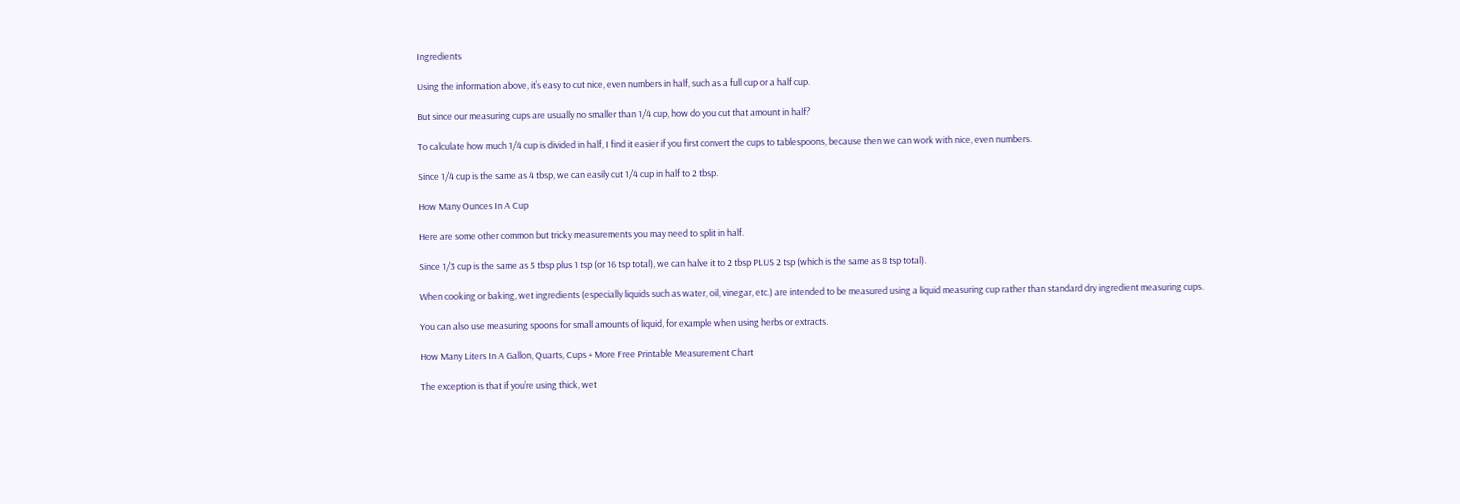Ingredients

Using the information above, it’s easy to cut nice, even numbers in half, such as a full cup or a half cup.

But since our measuring cups are usually no smaller than 1/4 cup, how do you cut that amount in half?

To calculate how much 1/4 cup is divided in half, I find it easier if you first convert the cups to tablespoons, because then we can work with nice, even numbers.

Since 1/4 cup is the same as 4 tbsp, we can easily cut 1/4 cup in half to 2 tbsp.

How Many Ounces In A Cup

Here are some other common but tricky measurements you may need to split in half.

Since 1/3 cup is the same as 5 tbsp plus 1 tsp (or 16 tsp total), we can halve it to 2 tbsp PLUS 2 tsp (which is the same as 8 tsp total).

When cooking or baking, wet ingredients (especially liquids such as water, oil, vinegar, etc.) are intended to be measured using a liquid measuring cup rather than standard dry ingredient measuring cups.

You can also use measuring spoons for small amounts of liquid, for example when using herbs or extracts.

How Many Liters In A Gallon, Quarts, Cups + More Free Printable Measurement Chart

The exception is that if you’re using thick, wet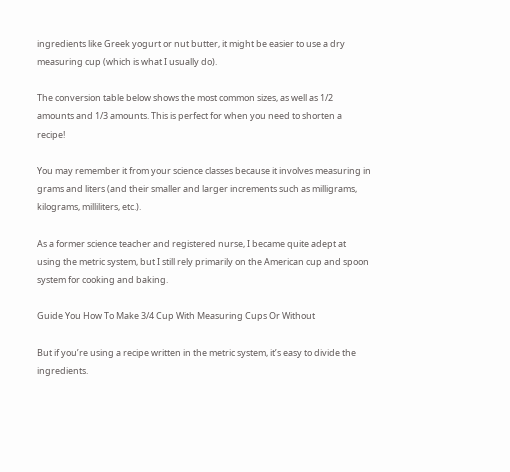ingredients like Greek yogurt or nut butter, it might be easier to use a dry measuring cup (which is what I usually do).

The conversion table below shows the most common sizes, as well as 1/2 amounts and 1/3 amounts. This is perfect for when you need to shorten a recipe!

You may remember it from your science classes because it involves measuring in grams and liters (and their smaller and larger increments such as milligrams, kilograms, milliliters, etc.).

As a former science teacher and registered nurse, I became quite adept at using the metric system, but I still rely primarily on the American cup and spoon system for cooking and baking.

Guide You How To Make 3/4 Cup With Measuring Cups Or Without

But if you’re using a recipe written in the metric system, it’s easy to divide the ingredients.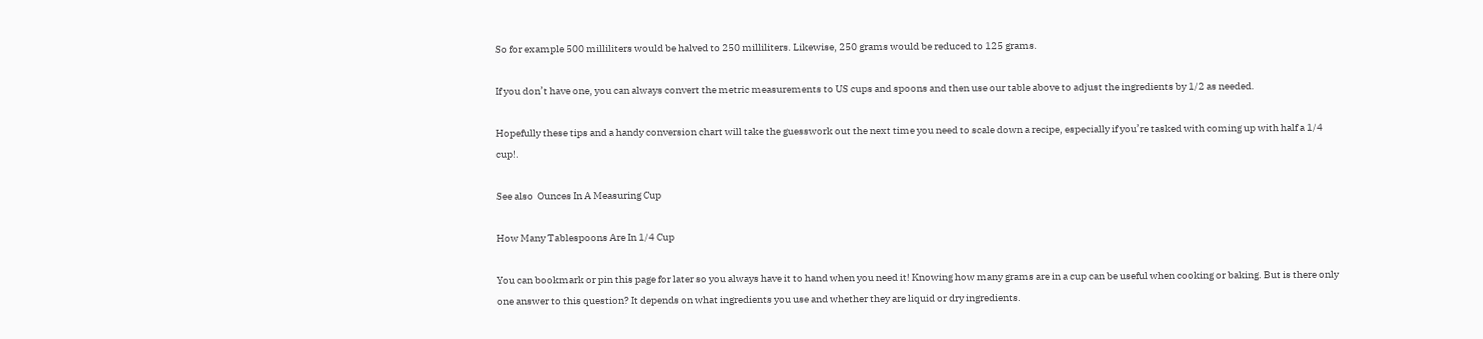So for example 500 milliliters would be halved to 250 milliliters. Likewise, 250 grams would be reduced to 125 grams.

If you don’t have one, you can always convert the metric measurements to US cups and spoons and then use our table above to adjust the ingredients by 1/2 as needed.

Hopefully these tips and a handy conversion chart will take the guesswork out the next time you need to scale down a recipe, especially if you’re tasked with coming up with half a 1/4 cup!.

See also  Ounces In A Measuring Cup

How Many Tablespoons Are In 1/4 Cup

You can bookmark or pin this page for later so you always have it to hand when you need it! Knowing how many grams are in a cup can be useful when cooking or baking. But is there only one answer to this question? It depends on what ingredients you use and whether they are liquid or dry ingredients.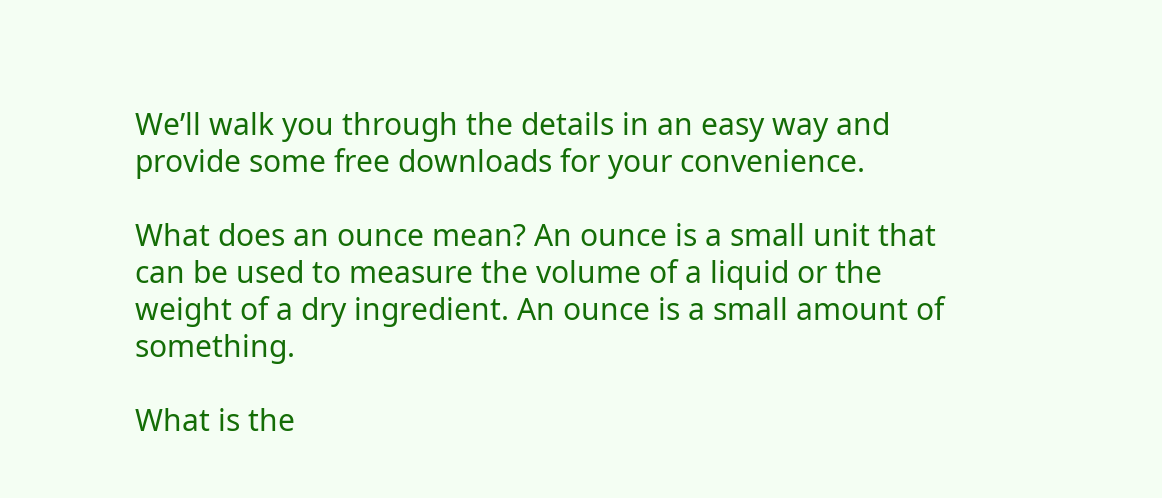We’ll walk you through the details in an easy way and provide some free downloads for your convenience.

What does an ounce mean? An ounce is a small unit that can be used to measure the volume of a liquid or the weight of a dry ingredient. An ounce is a small amount of something.

What is the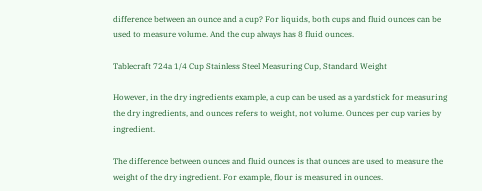difference between an ounce and a cup? For liquids, both cups and fluid ounces can be used to measure volume. And the cup always has 8 fluid ounces.

Tablecraft 724a 1/4 Cup Stainless Steel Measuring Cup, Standard Weight

However, in the dry ingredients example, a cup can be used as a yardstick for measuring the dry ingredients, and ounces refers to weight, not volume. Ounces per cup varies by ingredient.

The difference between ounces and fluid ounces is that ounces are used to measure the weight of the dry ingredient. For example, flour is measured in ounces.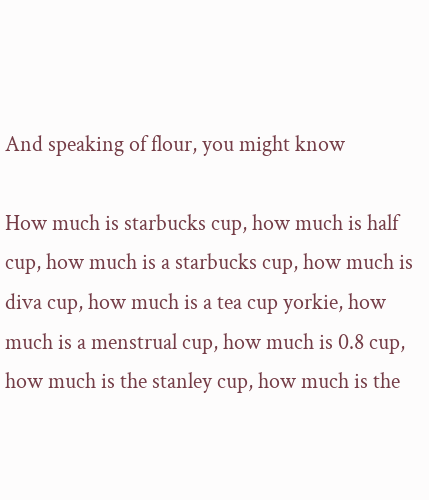And speaking of flour, you might know

How much is starbucks cup, how much is half cup, how much is a starbucks cup, how much is diva cup, how much is a tea cup yorkie, how much is a menstrual cup, how much is 0.8 cup, how much is the stanley cup, how much is the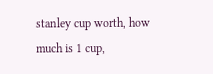stanley cup worth, how much is 1 cup,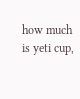how much is yeti cup,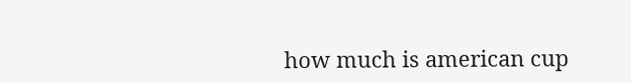how much is american cup